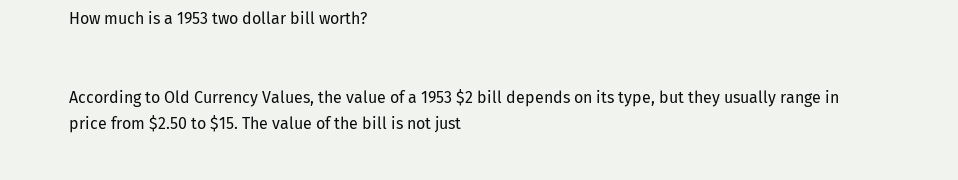How much is a 1953 two dollar bill worth?


According to Old Currency Values, the value of a 1953 $2 bill depends on its type, but they usually range in price from $2.50 to $15. The value of the bill is not just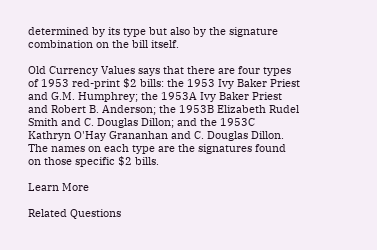determined by its type but also by the signature combination on the bill itself.

Old Currency Values says that there are four types of 1953 red-print $2 bills: the 1953 Ivy Baker Priest and G.M. Humphrey; the 1953A Ivy Baker Priest and Robert B. Anderson; the 1953B Elizabeth Rudel Smith and C. Douglas Dillon; and the 1953C Kathryn O'Hay Grananhan and C. Douglas Dillon. The names on each type are the signatures found on those specific $2 bills.

Learn More

Related Questions